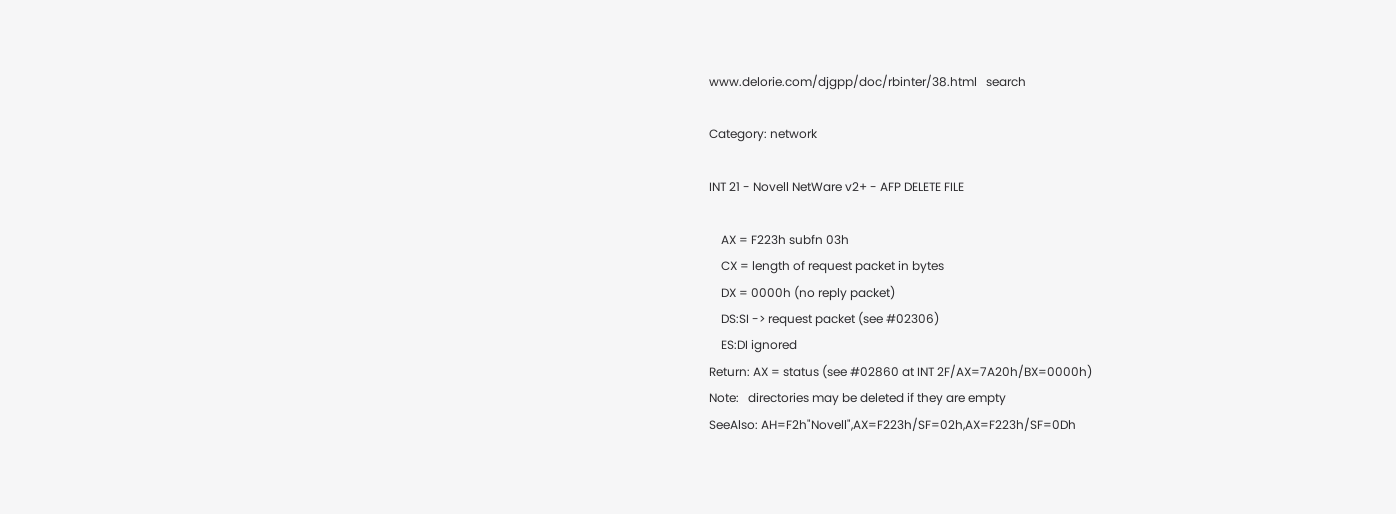www.delorie.com/djgpp/doc/rbinter/38.html   search

Category: network

INT 21 - Novell NetWare v2+ - AFP DELETE FILE

    AX = F223h subfn 03h
    CX = length of request packet in bytes
    DX = 0000h (no reply packet)
    DS:SI -> request packet (see #02306)
    ES:DI ignored
Return: AX = status (see #02860 at INT 2F/AX=7A20h/BX=0000h)
Note:   directories may be deleted if they are empty
SeeAlso: AH=F2h"Novell",AX=F223h/SF=02h,AX=F223h/SF=0Dh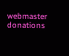webmaster   donations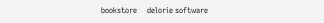bookstore     delorie software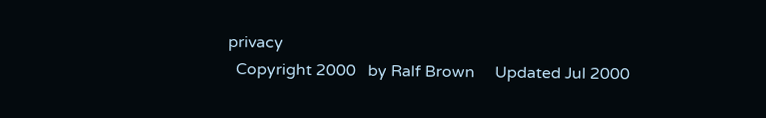privacy
  Copyright 2000   by Ralf Brown     Updated Jul 2000